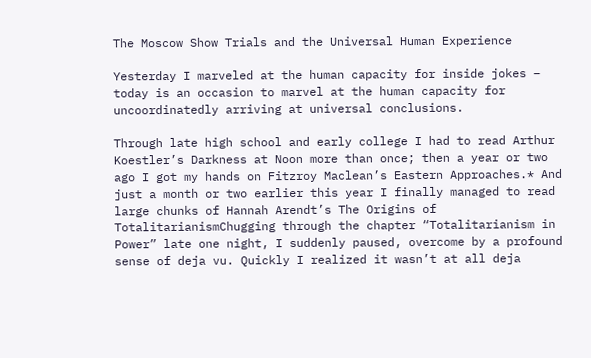The Moscow Show Trials and the Universal Human Experience

Yesterday I marveled at the human capacity for inside jokes – today is an occasion to marvel at the human capacity for uncoordinatedly arriving at universal conclusions.

Through late high school and early college I had to read Arthur Koestler’s Darkness at Noon more than once; then a year or two ago I got my hands on Fitzroy Maclean’s Eastern Approaches.* And just a month or two earlier this year I finally managed to read large chunks of Hannah Arendt’s The Origins of TotalitarianismChugging through the chapter “Totalitarianism in Power” late one night, I suddenly paused, overcome by a profound sense of deja vu. Quickly I realized it wasn’t at all deja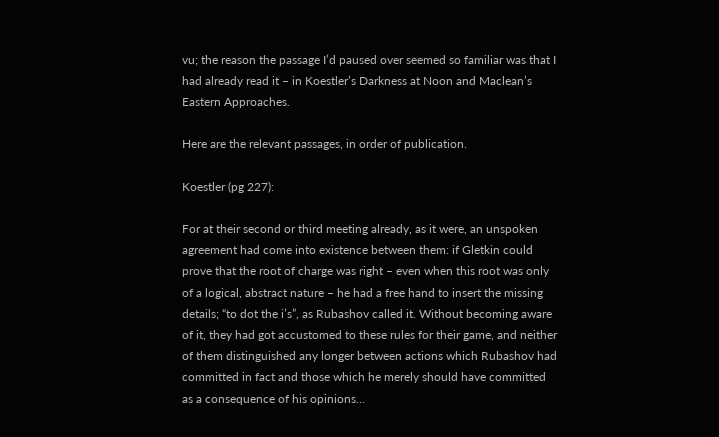vu; the reason the passage I’d paused over seemed so familiar was that I had already read it – in Koestler’s Darkness at Noon and Maclean’s Eastern Approaches.

Here are the relevant passages, in order of publication.

Koestler (pg 227):

For at their second or third meeting already, as it were, an unspoken agreement had come into existence between them: if Gletkin could prove that the root of charge was right – even when this root was only of a logical, abstract nature – he had a free hand to insert the missing details; “to dot the i’s”, as Rubashov called it. Without becoming aware of it, they had got accustomed to these rules for their game, and neither of them distinguished any longer between actions which Rubashov had committed in fact and those which he merely should have committed as a consequence of his opinions…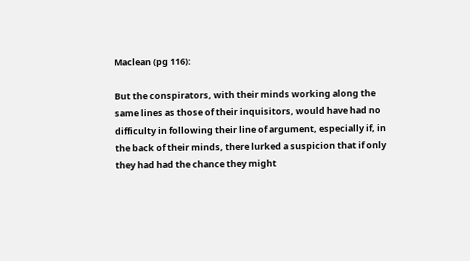Maclean (pg 116):

But the conspirators, with their minds working along the same lines as those of their inquisitors, would have had no difficulty in following their line of argument, especially if, in the back of their minds, there lurked a suspicion that if only they had had the chance they might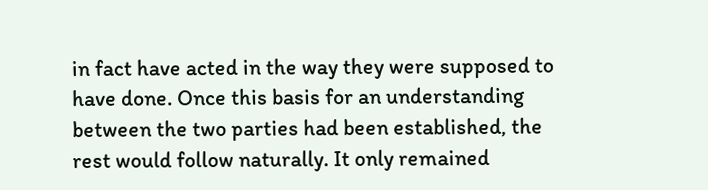in fact have acted in the way they were supposed to have done. Once this basis for an understanding between the two parties had been established, the rest would follow naturally. It only remained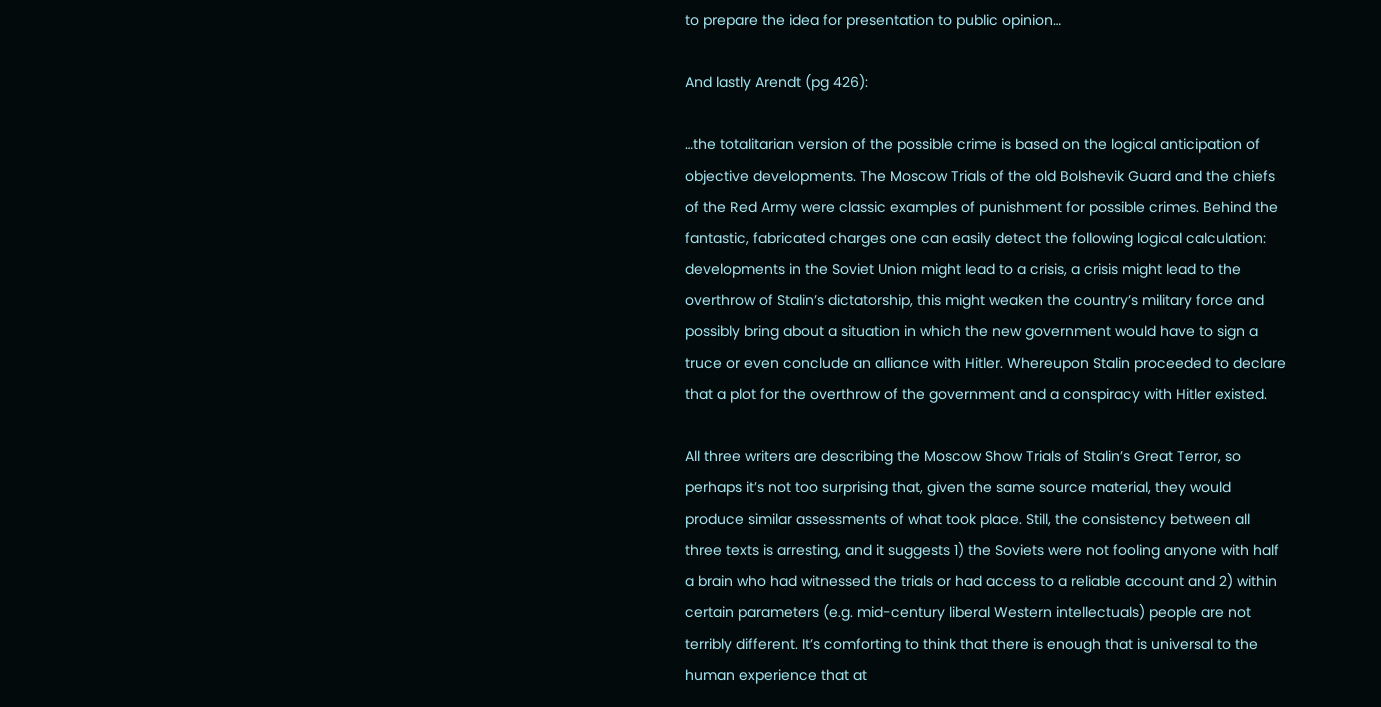to prepare the idea for presentation to public opinion…

And lastly Arendt (pg 426):

…the totalitarian version of the possible crime is based on the logical anticipation of objective developments. The Moscow Trials of the old Bolshevik Guard and the chiefs of the Red Army were classic examples of punishment for possible crimes. Behind the fantastic, fabricated charges one can easily detect the following logical calculation: developments in the Soviet Union might lead to a crisis, a crisis might lead to the overthrow of Stalin’s dictatorship, this might weaken the country’s military force and possibly bring about a situation in which the new government would have to sign a truce or even conclude an alliance with Hitler. Whereupon Stalin proceeded to declare that a plot for the overthrow of the government and a conspiracy with Hitler existed.

All three writers are describing the Moscow Show Trials of Stalin’s Great Terror, so perhaps it’s not too surprising that, given the same source material, they would produce similar assessments of what took place. Still, the consistency between all three texts is arresting, and it suggests 1) the Soviets were not fooling anyone with half a brain who had witnessed the trials or had access to a reliable account and 2) within certain parameters (e.g. mid-century liberal Western intellectuals) people are not terribly different. It’s comforting to think that there is enough that is universal to the human experience that at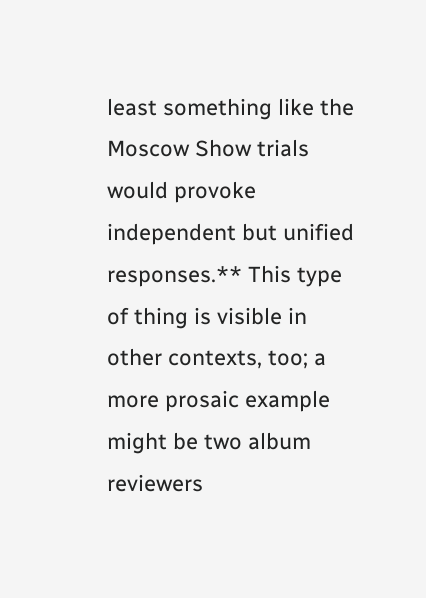least something like the Moscow Show trials would provoke independent but unified responses.** This type of thing is visible in other contexts, too; a more prosaic example might be two album reviewers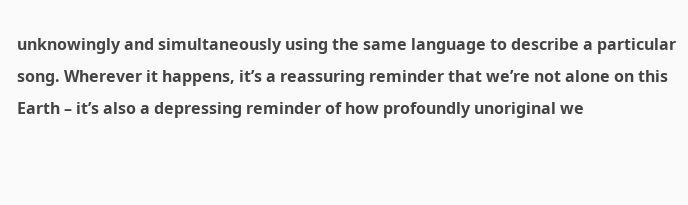unknowingly and simultaneously using the same language to describe a particular song. Wherever it happens, it’s a reassuring reminder that we’re not alone on this Earth – it’s also a depressing reminder of how profoundly unoriginal we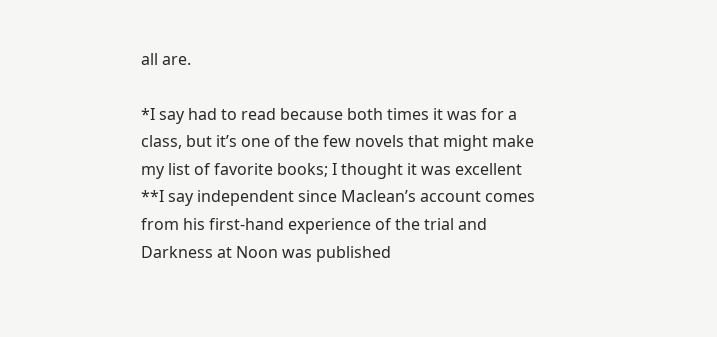all are.

*I say had to read because both times it was for a class, but it’s one of the few novels that might make my list of favorite books; I thought it was excellent
**I say independent since Maclean’s account comes from his first-hand experience of the trial and
Darkness at Noon was published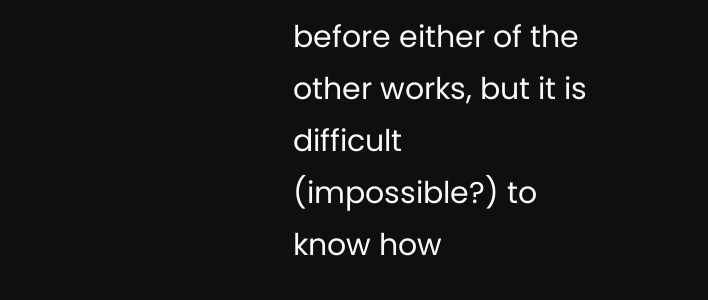before either of the other works, but it is difficult (impossible?) to know how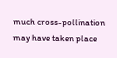much cross-pollination may have taken place